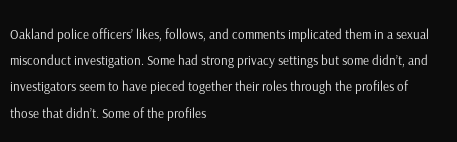Oakland police officers’ likes, follows, and comments implicated them in a sexual misconduct investigation. Some had strong privacy settings but some didn’t, and investigators seem to have pieced together their roles through the profiles of those that didn’t. Some of the profiles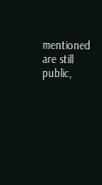mentioned are still public,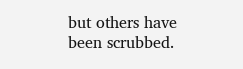but others have been scrubbed.